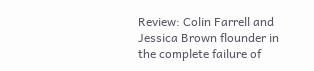Review: Colin Farrell and Jessica Brown flounder in the complete failure of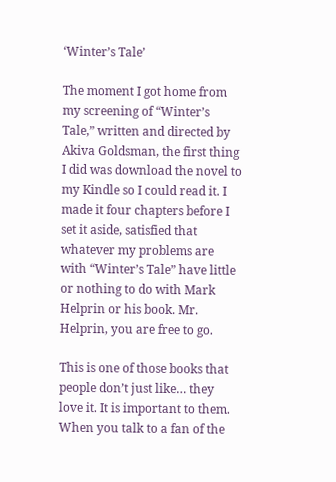‘Winter’s Tale’

The moment I got home from my screening of “Winter’s Tale,” written and directed by Akiva Goldsman, the first thing I did was download the novel to my Kindle so I could read it. I made it four chapters before I set it aside, satisfied that whatever my problems are with “Winter’s Tale” have little or nothing to do with Mark Helprin or his book. Mr. Helprin, you are free to go.

This is one of those books that people don’t just like… they love it. It is important to them. When you talk to a fan of the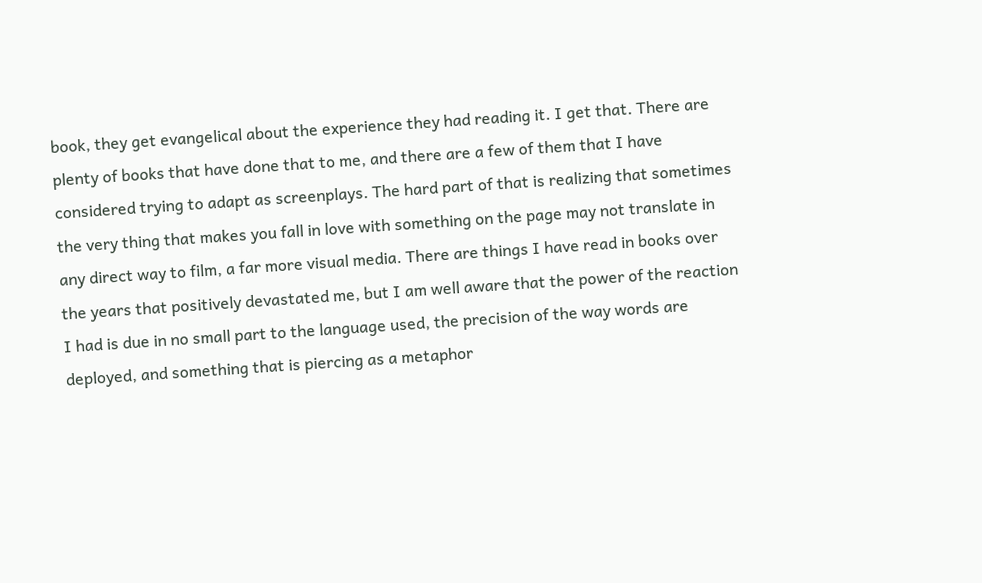book, they get evangelical about the experience they had reading it. I get that. There are plenty of books that have done that to me, and there are a few of them that I have considered trying to adapt as screenplays. The hard part of that is realizing that sometimes the very thing that makes you fall in love with something on the page may not translate in any direct way to film, a far more visual media. There are things I have read in books over the years that positively devastated me, but I am well aware that the power of the reaction I had is due in no small part to the language used, the precision of the way words are deployed, and something that is piercing as a metaphor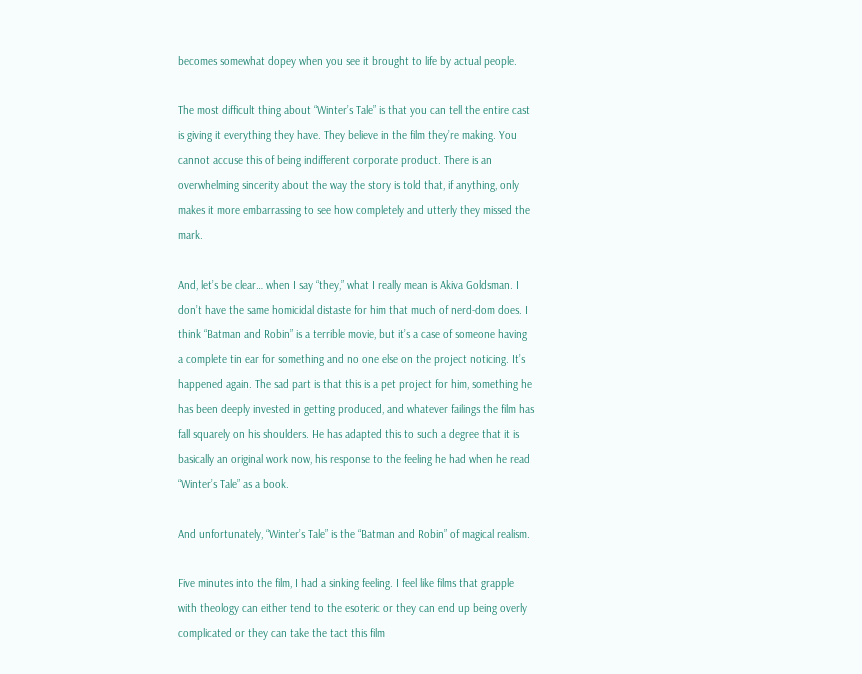becomes somewhat dopey when you see it brought to life by actual people.

The most difficult thing about “Winter’s Tale” is that you can tell the entire cast is giving it everything they have. They believe in the film they’re making. You cannot accuse this of being indifferent corporate product. There is an overwhelming sincerity about the way the story is told that, if anything, only makes it more embarrassing to see how completely and utterly they missed the mark.

And, let’s be clear… when I say “they,” what I really mean is Akiva Goldsman. I don’t have the same homicidal distaste for him that much of nerd-dom does. I think “Batman and Robin” is a terrible movie, but it’s a case of someone having a complete tin ear for something and no one else on the project noticing. It’s happened again. The sad part is that this is a pet project for him, something he has been deeply invested in getting produced, and whatever failings the film has fall squarely on his shoulders. He has adapted this to such a degree that it is basically an original work now, his response to the feeling he had when he read “Winter’s Tale” as a book.

And unfortunately, “Winter’s Tale” is the “Batman and Robin” of magical realism.

Five minutes into the film, I had a sinking feeling. I feel like films that grapple with theology can either tend to the esoteric or they can end up being overly complicated or they can take the tact this film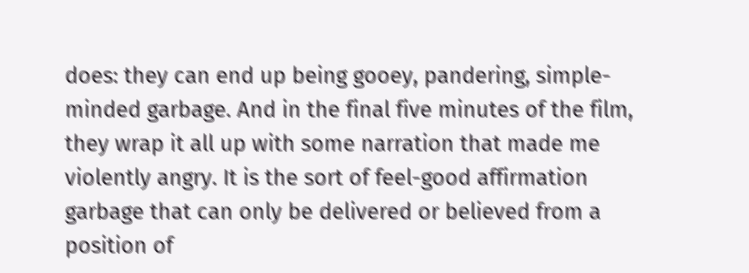does: they can end up being gooey, pandering, simple-minded garbage. And in the final five minutes of the film, they wrap it all up with some narration that made me violently angry. It is the sort of feel-good affirmation garbage that can only be delivered or believed from a position of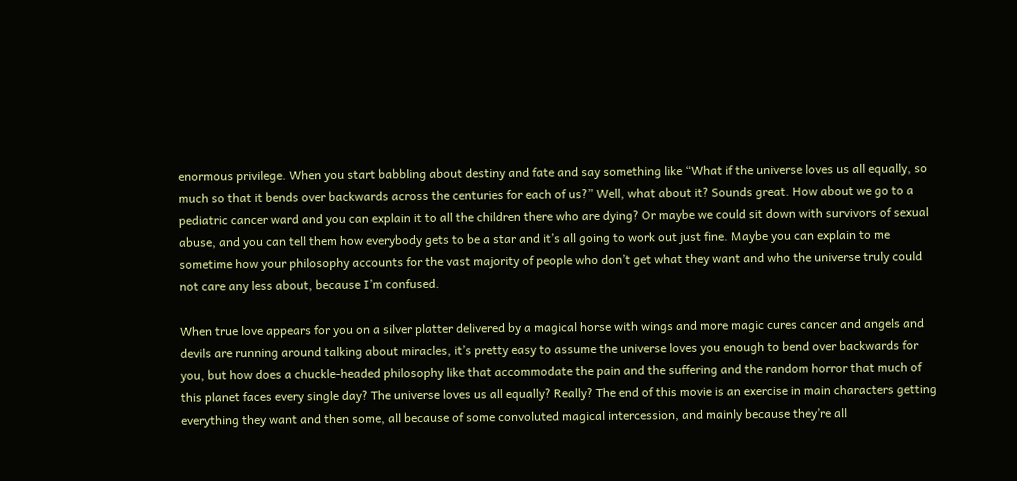enormous privilege. When you start babbling about destiny and fate and say something like “What if the universe loves us all equally, so much so that it bends over backwards across the centuries for each of us?” Well, what about it? Sounds great. How about we go to a pediatric cancer ward and you can explain it to all the children there who are dying? Or maybe we could sit down with survivors of sexual abuse, and you can tell them how everybody gets to be a star and it’s all going to work out just fine. Maybe you can explain to me sometime how your philosophy accounts for the vast majority of people who don’t get what they want and who the universe truly could not care any less about, because I’m confused.

When true love appears for you on a silver platter delivered by a magical horse with wings and more magic cures cancer and angels and devils are running around talking about miracles, it’s pretty easy to assume the universe loves you enough to bend over backwards for you, but how does a chuckle-headed philosophy like that accommodate the pain and the suffering and the random horror that much of this planet faces every single day? The universe loves us all equally? Really? The end of this movie is an exercise in main characters getting everything they want and then some, all because of some convoluted magical intercession, and mainly because they’re all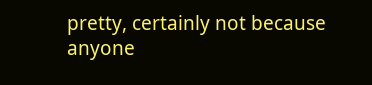pretty, certainly not because anyone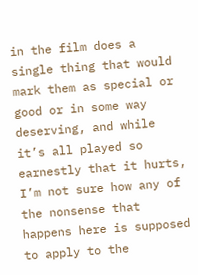in the film does a single thing that would mark them as special or good or in some way deserving, and while it’s all played so earnestly that it hurts, I’m not sure how any of the nonsense that happens here is supposed to apply to the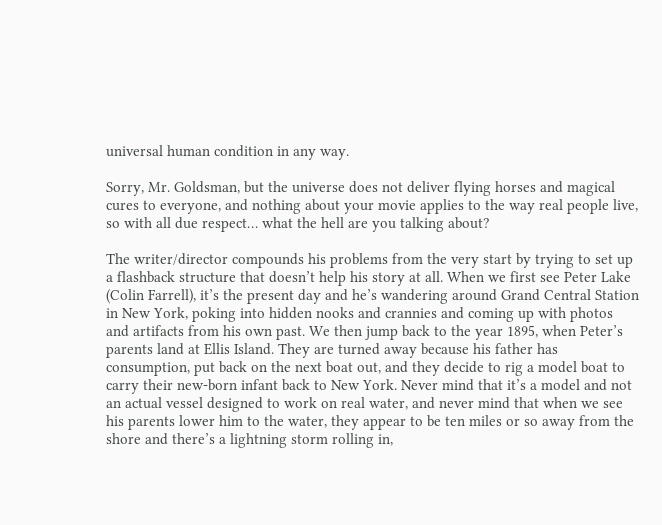universal human condition in any way.

Sorry, Mr. Goldsman, but the universe does not deliver flying horses and magical cures to everyone, and nothing about your movie applies to the way real people live, so with all due respect… what the hell are you talking about?

The writer/director compounds his problems from the very start by trying to set up a flashback structure that doesn’t help his story at all. When we first see Peter Lake (Colin Farrell), it’s the present day and he’s wandering around Grand Central Station in New York, poking into hidden nooks and crannies and coming up with photos and artifacts from his own past. We then jump back to the year 1895, when Peter’s parents land at Ellis Island. They are turned away because his father has consumption, put back on the next boat out, and they decide to rig a model boat to carry their new-born infant back to New York. Never mind that it’s a model and not an actual vessel designed to work on real water, and never mind that when we see his parents lower him to the water, they appear to be ten miles or so away from the shore and there’s a lightning storm rolling in,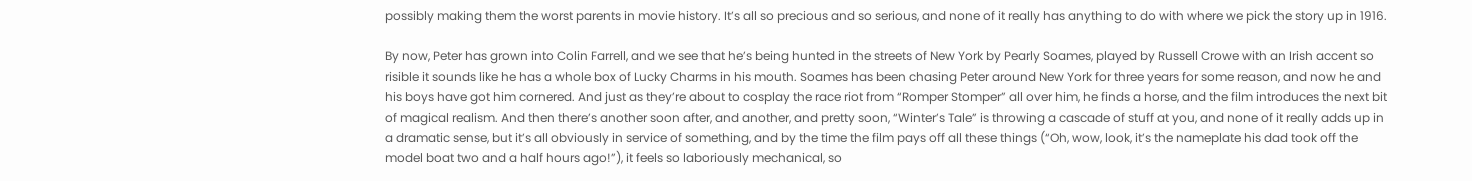possibly making them the worst parents in movie history. It’s all so precious and so serious, and none of it really has anything to do with where we pick the story up in 1916.

By now, Peter has grown into Colin Farrell, and we see that he’s being hunted in the streets of New York by Pearly Soames, played by Russell Crowe with an Irish accent so risible it sounds like he has a whole box of Lucky Charms in his mouth. Soames has been chasing Peter around New York for three years for some reason, and now he and his boys have got him cornered. And just as they’re about to cosplay the race riot from “Romper Stomper” all over him, he finds a horse, and the film introduces the next bit of magical realism. And then there’s another soon after, and another, and pretty soon, “Winter’s Tale” is throwing a cascade of stuff at you, and none of it really adds up in a dramatic sense, but it’s all obviously in service of something, and by the time the film pays off all these things (“Oh, wow, look, it’s the nameplate his dad took off the model boat two and a half hours ago!”), it feels so laboriously mechanical, so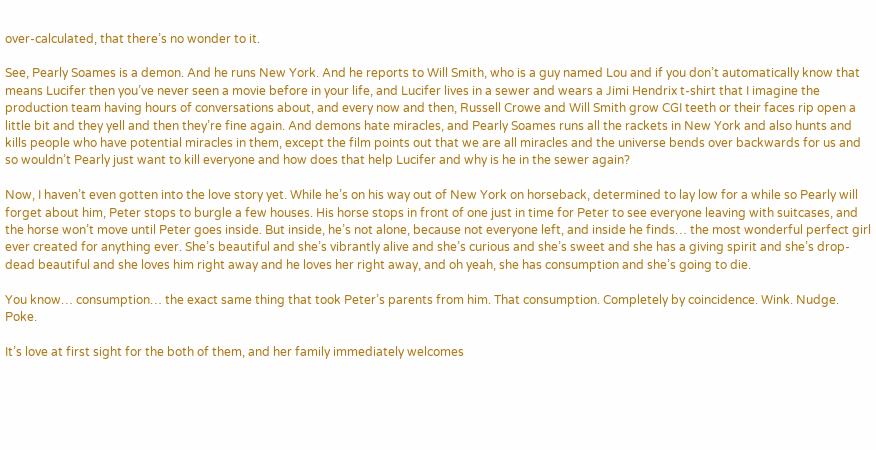over-calculated, that there’s no wonder to it.

See, Pearly Soames is a demon. And he runs New York. And he reports to Will Smith, who is a guy named Lou and if you don’t automatically know that means Lucifer then you’ve never seen a movie before in your life, and Lucifer lives in a sewer and wears a Jimi Hendrix t-shirt that I imagine the production team having hours of conversations about, and every now and then, Russell Crowe and Will Smith grow CGI teeth or their faces rip open a little bit and they yell and then they’re fine again. And demons hate miracles, and Pearly Soames runs all the rackets in New York and also hunts and kills people who have potential miracles in them, except the film points out that we are all miracles and the universe bends over backwards for us and so wouldn’t Pearly just want to kill everyone and how does that help Lucifer and why is he in the sewer again?

Now, I haven’t even gotten into the love story yet. While he’s on his way out of New York on horseback, determined to lay low for a while so Pearly will forget about him, Peter stops to burgle a few houses. His horse stops in front of one just in time for Peter to see everyone leaving with suitcases, and the horse won’t move until Peter goes inside. But inside, he’s not alone, because not everyone left, and inside he finds… the most wonderful perfect girl ever created for anything ever. She’s beautiful and she’s vibrantly alive and she’s curious and she’s sweet and she has a giving spirit and she’s drop-dead beautiful and she loves him right away and he loves her right away, and oh yeah, she has consumption and she’s going to die.

You know… consumption… the exact same thing that took Peter’s parents from him. That consumption. Completely by coincidence. Wink. Nudge. Poke.

It’s love at first sight for the both of them, and her family immediately welcomes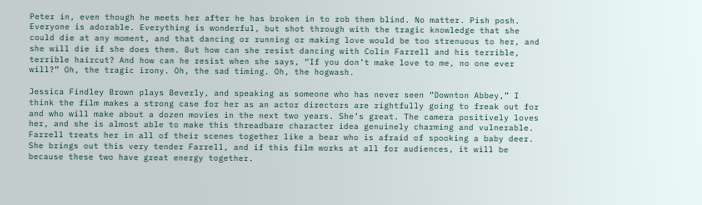Peter in, even though he meets her after he has broken in to rob them blind. No matter. Pish posh. Everyone is adorable. Everything is wonderful, but shot through with the tragic knowledge that she could die at any moment, and that dancing or running or making love would be too strenuous to her, and she will die if she does them. But how can she resist dancing with Colin Farrell and his terrible, terrible haircut? And how can he resist when she says, “If you don’t make love to me, no one ever will?” Oh, the tragic irony. Oh, the sad timing. Oh, the hogwash.

Jessica Findley Brown plays Beverly, and speaking as someone who has never seen “Downton Abbey,” I think the film makes a strong case for her as an actor directors are rightfully going to freak out for and who will make about a dozen movies in the next two years. She’s great. The camera positively loves her, and she is almost able to make this threadbare character idea genuinely charming and vulnerable. Farrell treats her in all of their scenes together like a bear who is afraid of spooking a baby deer. She brings out this very tender Farrell, and if this film works at all for audiences, it will be because these two have great energy together.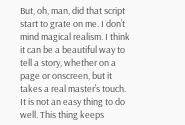But, oh, man, did that script start to grate on me. I don’t mind magical realism. I think it can be a beautiful way to tell a story, whether on a page or onscreen, but it takes a real master’s touch. It is not an easy thing to do well. This thing keeps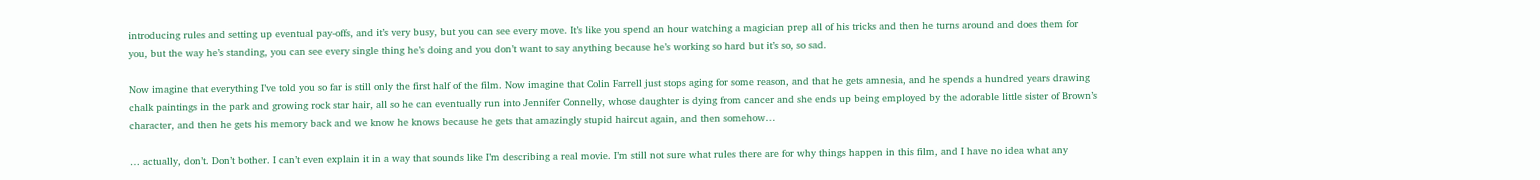introducing rules and setting up eventual pay-offs, and it’s very busy, but you can see every move. It’s like you spend an hour watching a magician prep all of his tricks and then he turns around and does them for you, but the way he’s standing, you can see every single thing he’s doing and you don’t want to say anything because he’s working so hard but it’s so, so sad.

Now imagine that everything I’ve told you so far is still only the first half of the film. Now imagine that Colin Farrell just stops aging for some reason, and that he gets amnesia, and he spends a hundred years drawing chalk paintings in the park and growing rock star hair, all so he can eventually run into Jennifer Connelly, whose daughter is dying from cancer and she ends up being employed by the adorable little sister of Brown’s character, and then he gets his memory back and we know he knows because he gets that amazingly stupid haircut again, and then somehow…

… actually, don’t. Don’t bother. I can’t even explain it in a way that sounds like I’m describing a real movie. I’m still not sure what rules there are for why things happen in this film, and I have no idea what any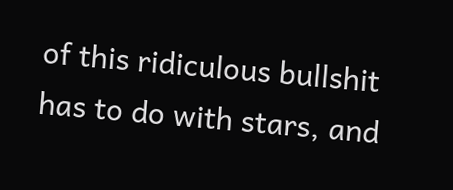of this ridiculous bullshit has to do with stars, and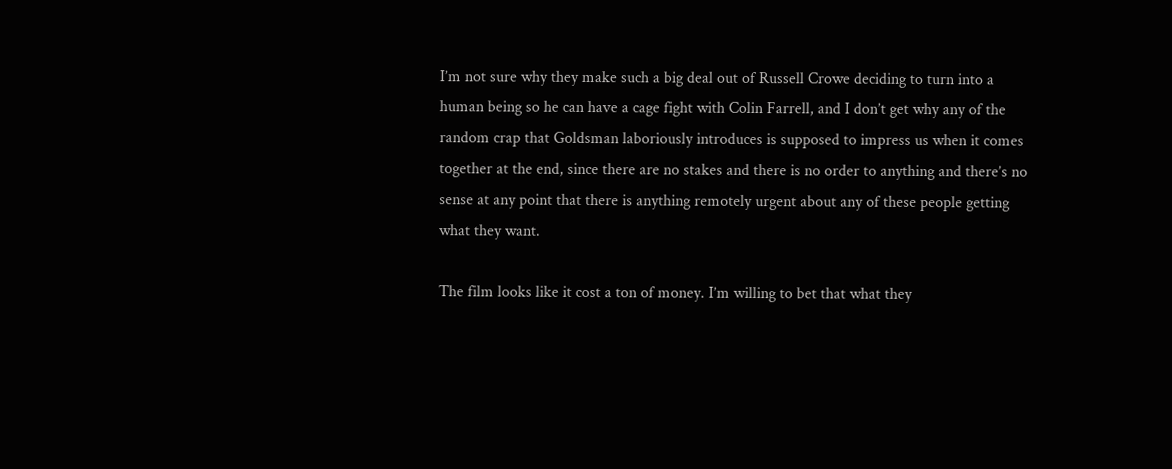I’m not sure why they make such a big deal out of Russell Crowe deciding to turn into a human being so he can have a cage fight with Colin Farrell, and I don’t get why any of the random crap that Goldsman laboriously introduces is supposed to impress us when it comes together at the end, since there are no stakes and there is no order to anything and there’s no sense at any point that there is anything remotely urgent about any of these people getting what they want.

The film looks like it cost a ton of money. I’m willing to bet that what they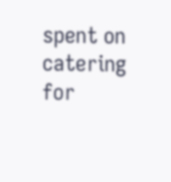spent on catering for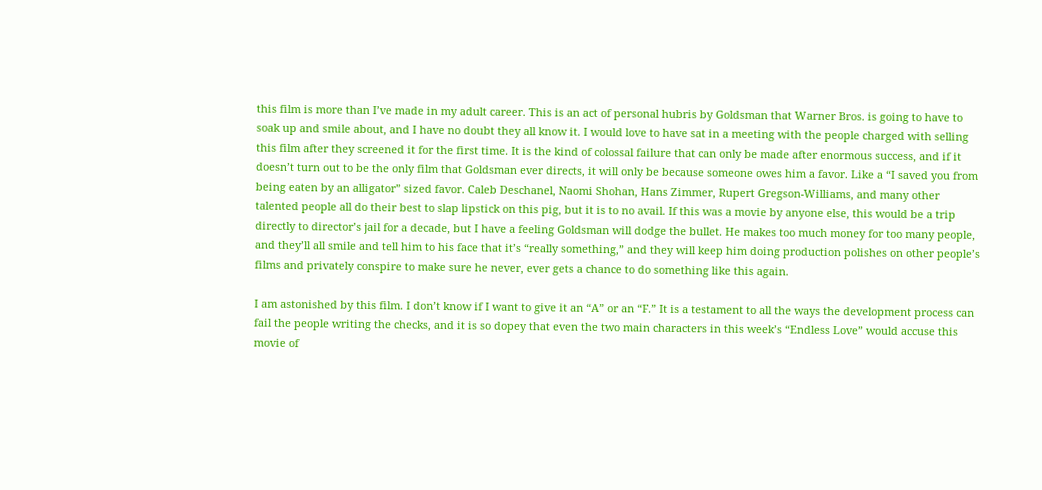this film is more than I’ve made in my adult career. This is an act of personal hubris by Goldsman that Warner Bros. is going to have to soak up and smile about, and I have no doubt they all know it. I would love to have sat in a meeting with the people charged with selling this film after they screened it for the first time. It is the kind of colossal failure that can only be made after enormous success, and if it doesn’t turn out to be the only film that Goldsman ever directs, it will only be because someone owes him a favor. Like a “I saved you from being eaten by an alligator” sized favor. Caleb Deschanel, Naomi Shohan, Hans Zimmer, Rupert Gregson-Williams, and many other talented people all do their best to slap lipstick on this pig, but it is to no avail. If this was a movie by anyone else, this would be a trip directly to director’s jail for a decade, but I have a feeling Goldsman will dodge the bullet. He makes too much money for too many people, and they’ll all smile and tell him to his face that it’s “really something,” and they will keep him doing production polishes on other people’s films and privately conspire to make sure he never, ever gets a chance to do something like this again.

I am astonished by this film. I don’t know if I want to give it an “A” or an “F.” It is a testament to all the ways the development process can fail the people writing the checks, and it is so dopey that even the two main characters in this week’s “Endless Love” would accuse this movie of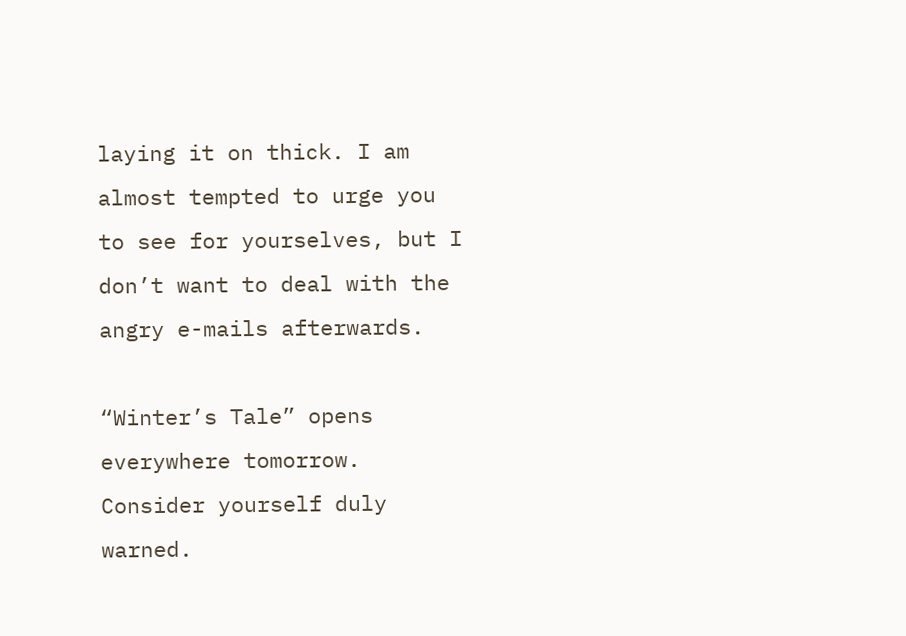laying it on thick. I am almost tempted to urge you to see for yourselves, but I don’t want to deal with the angry e-mails afterwards.

“Winter’s Tale” opens everywhere tomorrow. Consider yourself duly warned.